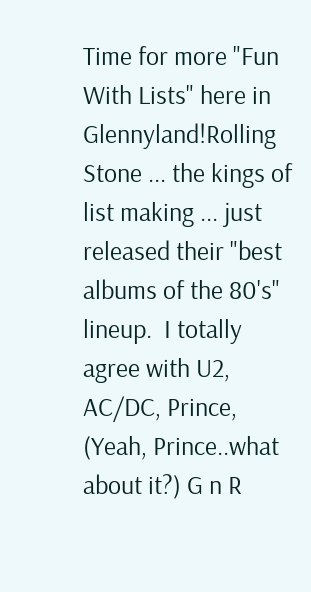Time for more "Fun With Lists" here in Glennyland!Rolling Stone ... the kings of list making ... just released their "best albums of the 80's" lineup.  I totally agree with U2, AC/DC, Prince, (Yeah, Prince..what about it?) G n R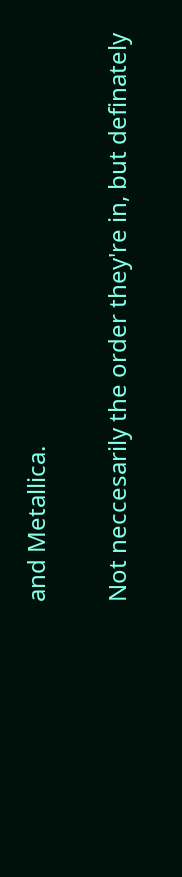and Metallica.

Not neccesarily the order they're in, but definately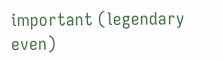important (legendary even)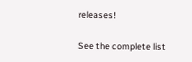releases!

See the complete list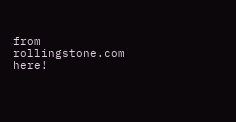from rollingstone.com here!